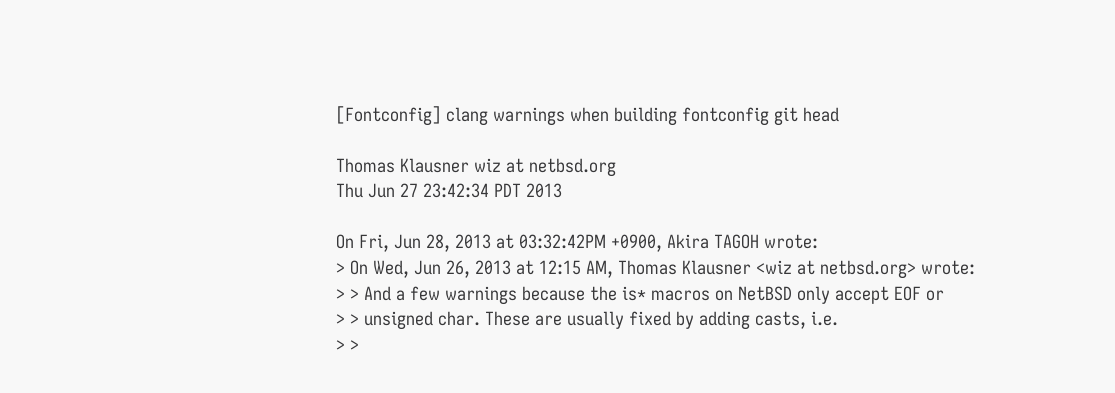[Fontconfig] clang warnings when building fontconfig git head

Thomas Klausner wiz at netbsd.org
Thu Jun 27 23:42:34 PDT 2013

On Fri, Jun 28, 2013 at 03:32:42PM +0900, Akira TAGOH wrote:
> On Wed, Jun 26, 2013 at 12:15 AM, Thomas Klausner <wiz at netbsd.org> wrote:
> > And a few warnings because the is* macros on NetBSD only accept EOF or
> > unsigned char. These are usually fixed by adding casts, i.e.
> >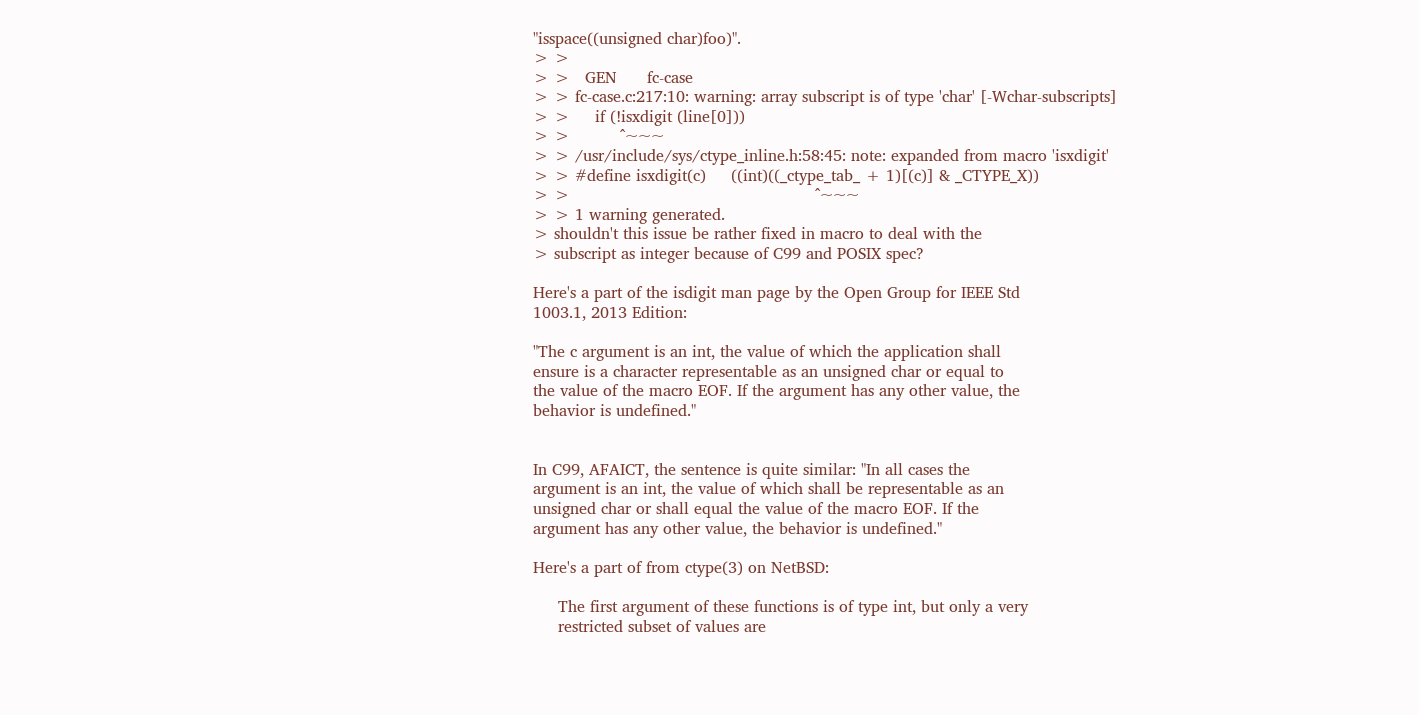"isspace((unsigned char)foo)".
> >
> >   GEN      fc-case
> > fc-case.c:217:10: warning: array subscript is of type 'char' [-Wchar-subscripts]
> >     if (!isxdigit (line[0]))
> >          ^~~~
> > /usr/include/sys/ctype_inline.h:58:45: note: expanded from macro 'isxdigit'
> > #define isxdigit(c)     ((int)((_ctype_tab_ + 1)[(c)] & _CTYPE_X))
> >                                                 ^~~~
> > 1 warning generated.
> shouldn't this issue be rather fixed in macro to deal with the
> subscript as integer because of C99 and POSIX spec?

Here's a part of the isdigit man page by the Open Group for IEEE Std
1003.1, 2013 Edition:

"The c argument is an int, the value of which the application shall
ensure is a character representable as an unsigned char or equal to
the value of the macro EOF. If the argument has any other value, the
behavior is undefined."


In C99, AFAICT, the sentence is quite similar: "In all cases the
argument is an int, the value of which shall be representable as an
unsigned char or shall equal the value of the macro EOF. If the
argument has any other value, the behavior is undefined."

Here's a part of from ctype(3) on NetBSD:

     The first argument of these functions is of type int, but only a very
     restricted subset of values are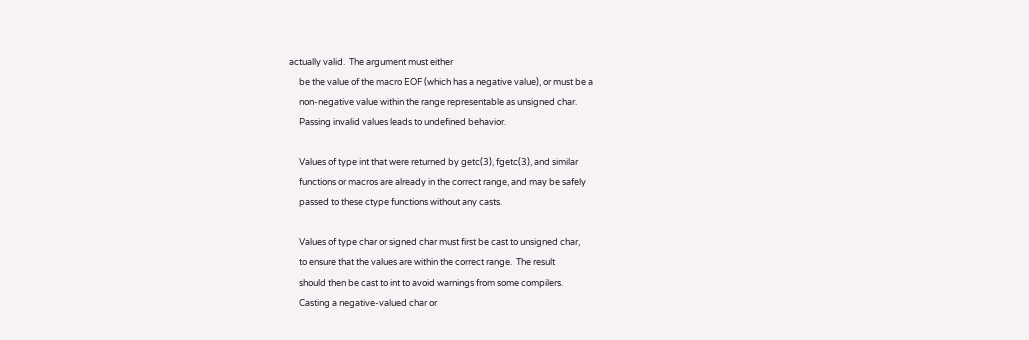actually valid.  The argument must either
     be the value of the macro EOF (which has a negative value), or must be a
     non-negative value within the range representable as unsigned char.
     Passing invalid values leads to undefined behavior.

     Values of type int that were returned by getc(3), fgetc(3), and similar
     functions or macros are already in the correct range, and may be safely
     passed to these ctype functions without any casts.

     Values of type char or signed char must first be cast to unsigned char,
     to ensure that the values are within the correct range.  The result
     should then be cast to int to avoid warnings from some compilers.
     Casting a negative-valued char or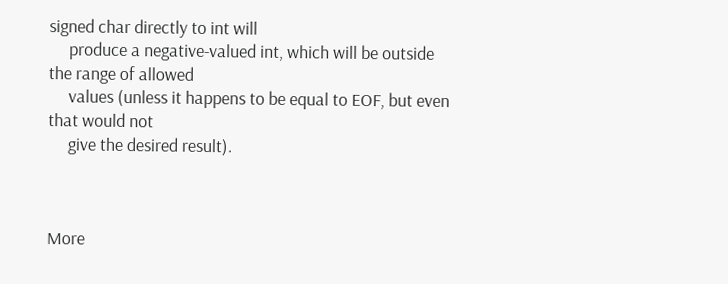signed char directly to int will
     produce a negative-valued int, which will be outside the range of allowed
     values (unless it happens to be equal to EOF, but even that would not
     give the desired result).



More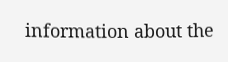information about the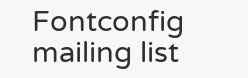Fontconfig mailing list